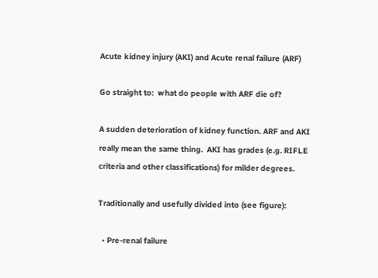Acute kidney injury (AKI) and Acute renal failure (ARF)

Go straight to:  what do people with ARF die of?

A sudden deterioration of kidney function. ARF and AKI really mean the same thing.  AKI has grades (e.g. RIFLE criteria and other classifications) for milder degrees.

Traditionally and usefully divided into (see figure):

  • Pre-renal failure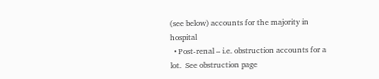(see below) accounts for the majority in hospital
  • Post-renal – i.e. obstruction accounts for a lot.  See obstruction page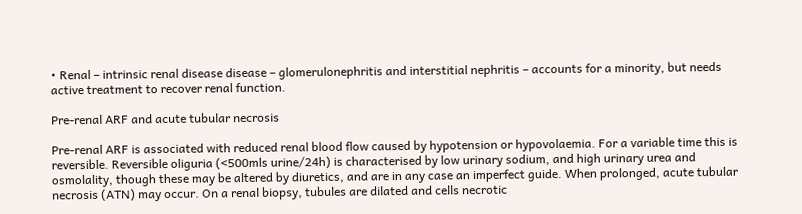• Renal – intrinsic renal disease disease – glomerulonephritis and interstitial nephritis – accounts for a minority, but needs active treatment to recover renal function.

Pre-renal ARF and acute tubular necrosis

Pre-renal ARF is associated with reduced renal blood flow caused by hypotension or hypovolaemia. For a variable time this is reversible. Reversible oliguria (<500mls urine/24h) is characterised by low urinary sodium, and high urinary urea and osmolality, though these may be altered by diuretics, and are in any case an imperfect guide. When prolonged, acute tubular necrosis (ATN) may occur. On a renal biopsy, tubules are dilated and cells necrotic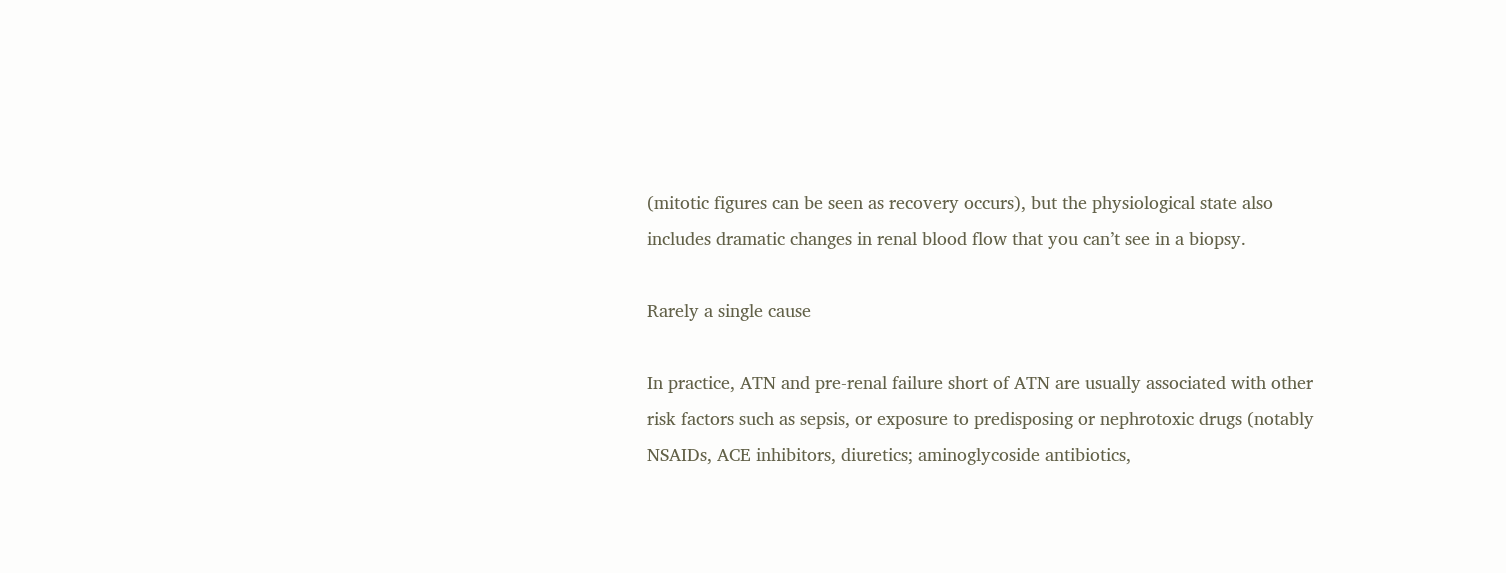(mitotic figures can be seen as recovery occurs), but the physiological state also includes dramatic changes in renal blood flow that you can’t see in a biopsy.

Rarely a single cause

In practice, ATN and pre-renal failure short of ATN are usually associated with other risk factors such as sepsis, or exposure to predisposing or nephrotoxic drugs (notably NSAIDs, ACE inhibitors, diuretics; aminoglycoside antibiotics,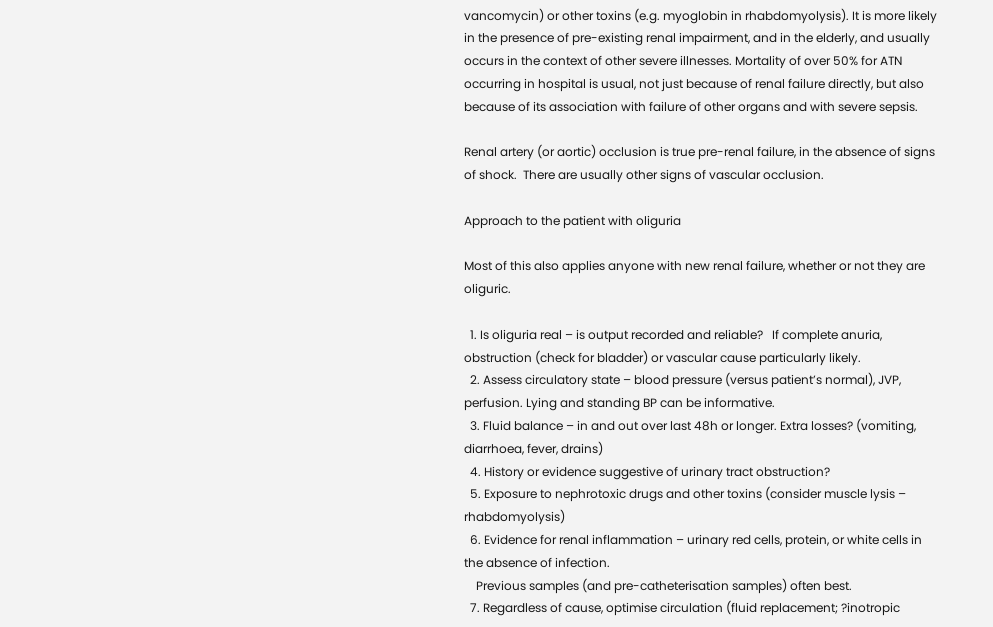vancomycin) or other toxins (e.g. myoglobin in rhabdomyolysis). It is more likely in the presence of pre-existing renal impairment, and in the elderly, and usually occurs in the context of other severe illnesses. Mortality of over 50% for ATN occurring in hospital is usual, not just because of renal failure directly, but also because of its association with failure of other organs and with severe sepsis.

Renal artery (or aortic) occlusion is true pre-renal failure, in the absence of signs of shock.  There are usually other signs of vascular occlusion.

Approach to the patient with oliguria

Most of this also applies anyone with new renal failure, whether or not they are oliguric.

  1. Is oliguria real – is output recorded and reliable?   If complete anuria, obstruction (check for bladder) or vascular cause particularly likely.
  2. Assess circulatory state – blood pressure (versus patient’s normal), JVP, perfusion. Lying and standing BP can be informative.
  3. Fluid balance – in and out over last 48h or longer. Extra losses? (vomiting, diarrhoea, fever, drains)
  4. History or evidence suggestive of urinary tract obstruction?
  5. Exposure to nephrotoxic drugs and other toxins (consider muscle lysis – rhabdomyolysis)
  6. Evidence for renal inflammation – urinary red cells, protein, or white cells in the absence of infection.
    Previous samples (and pre-catheterisation samples) often best.
  7. Regardless of cause, optimise circulation (fluid replacement; ?inotropic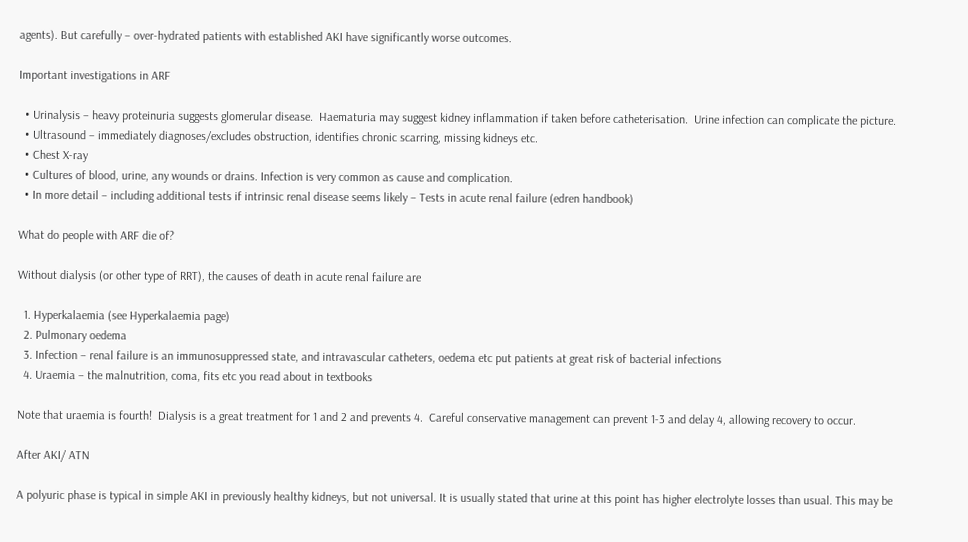agents). But carefully – over-hydrated patients with established AKI have significantly worse outcomes.

Important investigations in ARF

  • Urinalysis – heavy proteinuria suggests glomerular disease.  Haematuria may suggest kidney inflammation if taken before catheterisation.  Urine infection can complicate the picture.
  • Ultrasound – immediately diagnoses/excludes obstruction, identifies chronic scarring, missing kidneys etc.
  • Chest X-ray
  • Cultures of blood, urine, any wounds or drains. Infection is very common as cause and complication.
  • In more detail – including additional tests if intrinsic renal disease seems likely – Tests in acute renal failure (edren handbook)

What do people with ARF die of?

Without dialysis (or other type of RRT), the causes of death in acute renal failure are

  1. Hyperkalaemia (see Hyperkalaemia page)
  2. Pulmonary oedema
  3. Infection – renal failure is an immunosuppressed state, and intravascular catheters, oedema etc put patients at great risk of bacterial infections
  4. Uraemia – the malnutrition, coma, fits etc you read about in textbooks

Note that uraemia is fourth!  Dialysis is a great treatment for 1 and 2 and prevents 4.  Careful conservative management can prevent 1-3 and delay 4, allowing recovery to occur.

After AKI/ ATN

A polyuric phase is typical in simple AKI in previously healthy kidneys, but not universal. It is usually stated that urine at this point has higher electrolyte losses than usual. This may be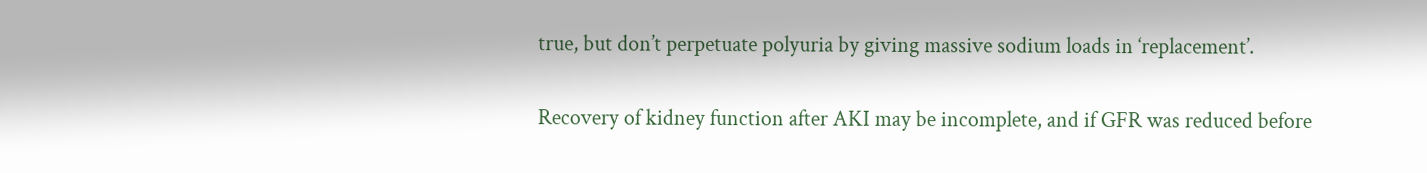true, but don’t perpetuate polyuria by giving massive sodium loads in ‘replacement’.

Recovery of kidney function after AKI may be incomplete, and if GFR was reduced before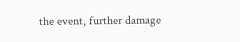the event, further damage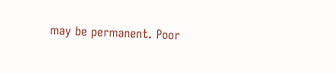may be permanent. Poor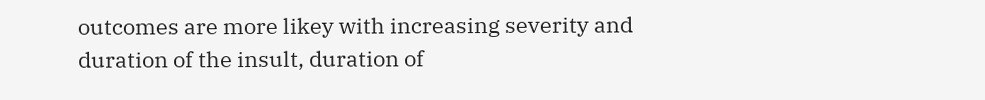outcomes are more likey with increasing severity and duration of the insult, duration of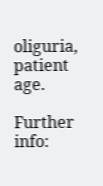oliguria, patient age.

Further info: